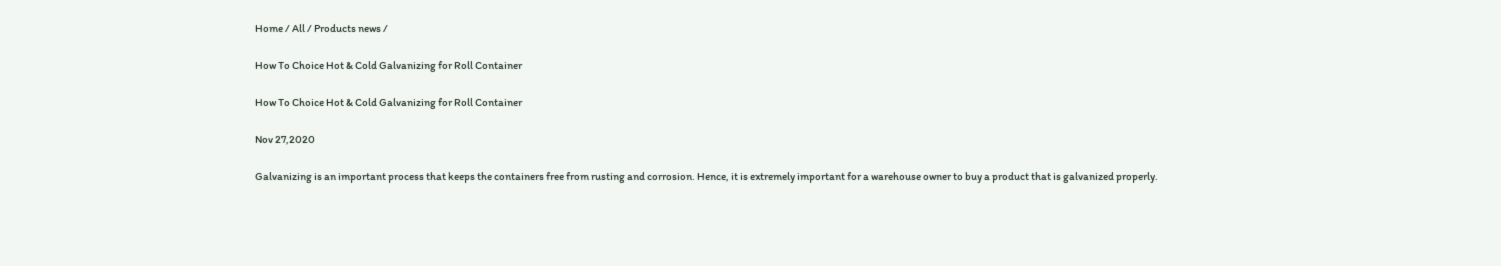Home / All / Products news /

How To Choice Hot & Cold Galvanizing for Roll Container

How To Choice Hot & Cold Galvanizing for Roll Container

Nov 27,2020

Galvanizing is an important process that keeps the containers free from rusting and corrosion. Hence, it is extremely important for a warehouse owner to buy a product that is galvanized properly.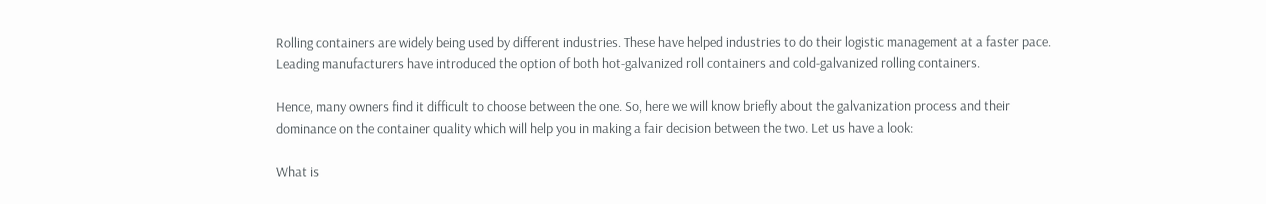Rolling containers are widely being used by different industries. These have helped industries to do their logistic management at a faster pace. Leading manufacturers have introduced the option of both hot-galvanized roll containers and cold-galvanized rolling containers.

Hence, many owners find it difficult to choose between the one. So, here we will know briefly about the galvanization process and their dominance on the container quality which will help you in making a fair decision between the two. Let us have a look:

What is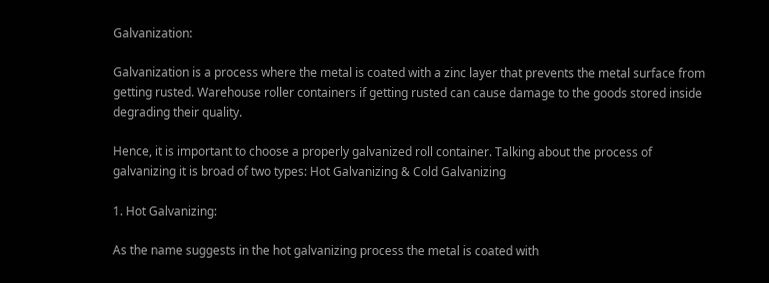Galvanization:

Galvanization is a process where the metal is coated with a zinc layer that prevents the metal surface from getting rusted. Warehouse roller containers if getting rusted can cause damage to the goods stored inside degrading their quality.

Hence, it is important to choose a properly galvanized roll container. Talking about the process of galvanizing it is broad of two types: Hot Galvanizing & Cold Galvanizing

1. Hot Galvanizing:

As the name suggests in the hot galvanizing process the metal is coated with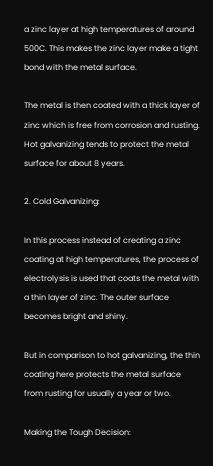a zinc layer at high temperatures of around 500C. This makes the zinc layer make a tight bond with the metal surface.

The metal is then coated with a thick layer of zinc which is free from corrosion and rusting. Hot galvanizing tends to protect the metal surface for about 8 years.

2. Cold Galvanizing:

In this process instead of creating a zinc coating at high temperatures, the process of electrolysis is used that coats the metal with a thin layer of zinc. The outer surface becomes bright and shiny.

But in comparison to hot galvanizing, the thin coating here protects the metal surface from rusting for usually a year or two.

Making the Tough Decision: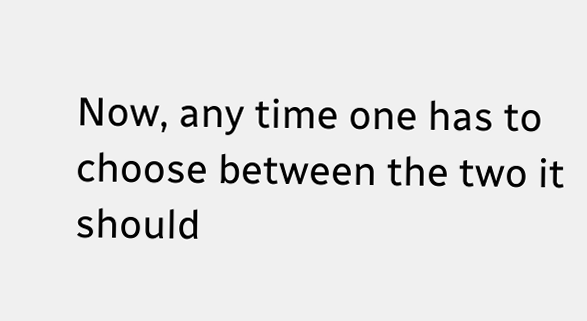Now, any time one has to choose between the two it should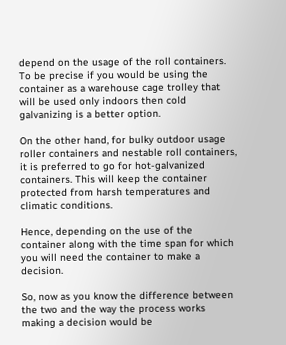depend on the usage of the roll containers. To be precise if you would be using the container as a warehouse cage trolley that will be used only indoors then cold galvanizing is a better option.

On the other hand, for bulky outdoor usage roller containers and nestable roll containers, it is preferred to go for hot-galvanized containers. This will keep the container protected from harsh temperatures and climatic conditions.

Hence, depending on the use of the container along with the time span for which you will need the container to make a decision.

So, now as you know the difference between the two and the way the process works making a decision would be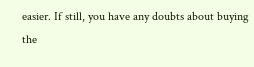easier. If still, you have any doubts about buying the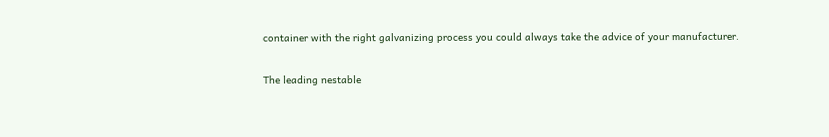container with the right galvanizing process you could always take the advice of your manufacturer.

The leading nestable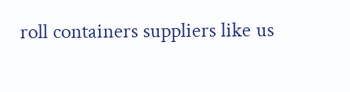roll containers suppliers like us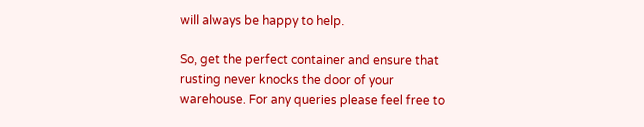will always be happy to help.

So, get the perfect container and ensure that rusting never knocks the door of your warehouse. For any queries please feel free to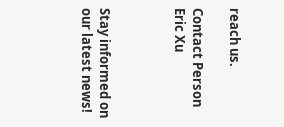reach us.

Contact Person
Eric Xu



Stay informed on our latest news!